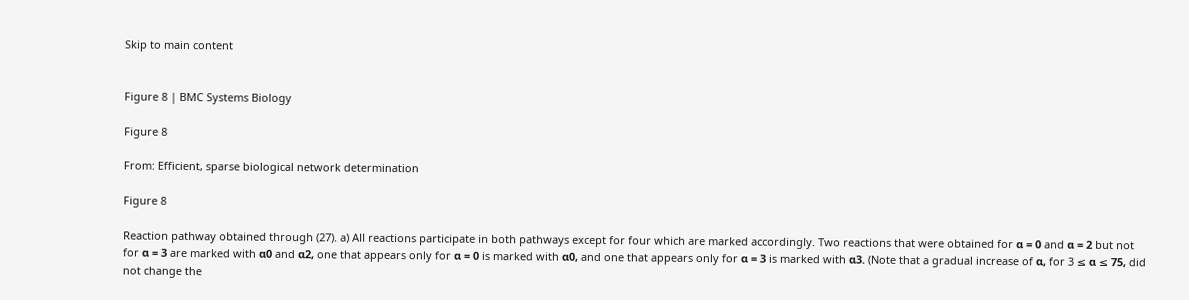Skip to main content


Figure 8 | BMC Systems Biology

Figure 8

From: Efficient, sparse biological network determination

Figure 8

Reaction pathway obtained through (27). a) All reactions participate in both pathways except for four which are marked accordingly. Two reactions that were obtained for α = 0 and α = 2 but not for α = 3 are marked with α0 and α2, one that appears only for α = 0 is marked with α0, and one that appears only for α = 3 is marked with α3. (Note that a gradual increase of α, for 3 ≤ α ≤ 75, did not change the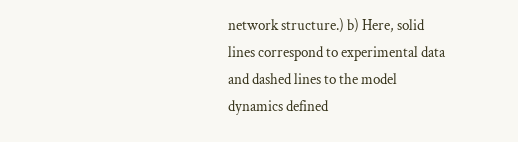network structure.) b) Here, solid lines correspond to experimental data and dashed lines to the model dynamics defined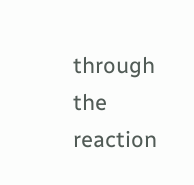through the reaction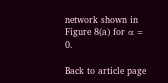network shown in Figure 8(a) for α = 0.

Back to article page